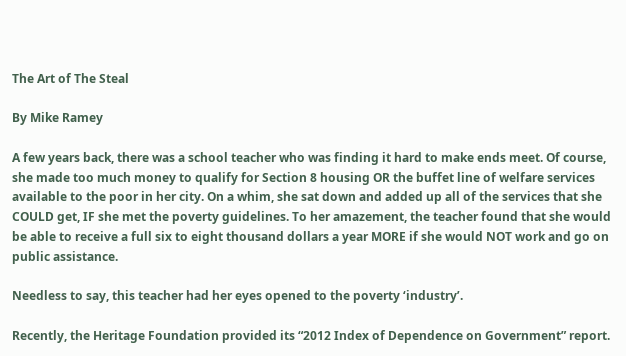The Art of The Steal

By Mike Ramey

A few years back, there was a school teacher who was finding it hard to make ends meet. Of course, she made too much money to qualify for Section 8 housing OR the buffet line of welfare services available to the poor in her city. On a whim, she sat down and added up all of the services that she COULD get, IF she met the poverty guidelines. To her amazement, the teacher found that she would be able to receive a full six to eight thousand dollars a year MORE if she would NOT work and go on public assistance.

Needless to say, this teacher had her eyes opened to the poverty ‘industry’.

Recently, the Heritage Foundation provided its “2012 Index of Dependence on Government” report.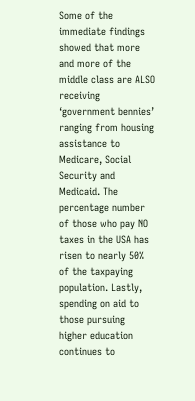Some of the immediate findings showed that more and more of the middle class are ALSO receiving ‘government bennies’ ranging from housing assistance to Medicare, Social Security and Medicaid. The percentage number of those who pay NO taxes in the USA has risen to nearly 50% of the taxpaying population. Lastly, spending on aid to those pursuing higher education continues to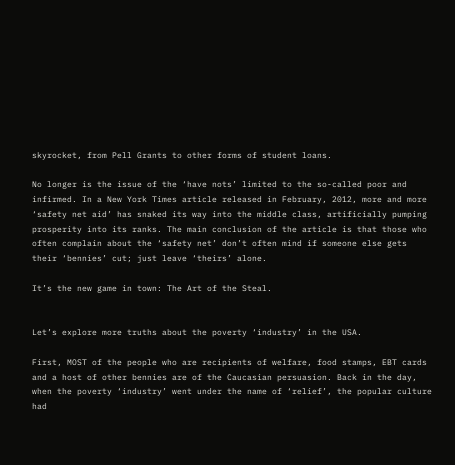skyrocket, from Pell Grants to other forms of student loans.

No longer is the issue of the ‘have nots’ limited to the so-called poor and infirmed. In a New York Times article released in February, 2012, more and more ‘safety net aid’ has snaked its way into the middle class, artificially pumping prosperity into its ranks. The main conclusion of the article is that those who often complain about the ‘safety net’ don’t often mind if someone else gets their ‘bennies’ cut; just leave ‘theirs’ alone.

It’s the new game in town: The Art of the Steal.


Let’s explore more truths about the poverty ‘industry’ in the USA.

First, MOST of the people who are recipients of welfare, food stamps, EBT cards and a host of other bennies are of the Caucasian persuasion. Back in the day, when the poverty ‘industry’ went under the name of ‘relief’, the popular culture had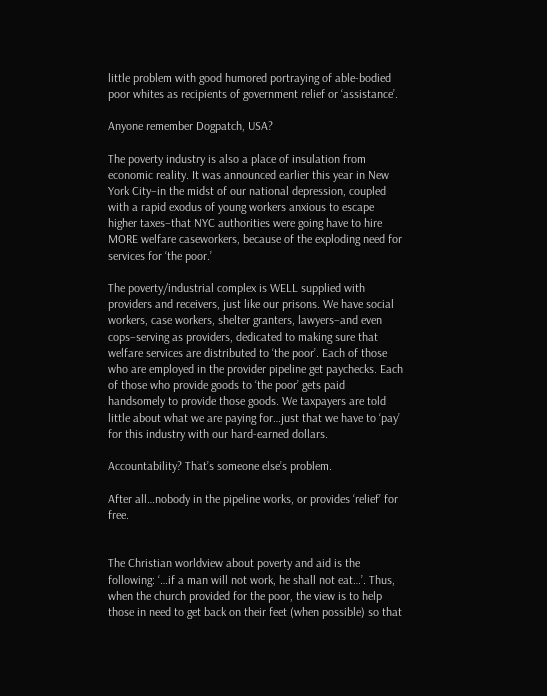little problem with good humored portraying of able-bodied poor whites as recipients of government relief or ‘assistance’.

Anyone remember Dogpatch, USA?

The poverty industry is also a place of insulation from economic reality. It was announced earlier this year in New York City–in the midst of our national depression, coupled with a rapid exodus of young workers anxious to escape higher taxes–that NYC authorities were going have to hire MORE welfare caseworkers, because of the exploding need for services for ‘the poor.’

The poverty/industrial complex is WELL supplied with providers and receivers, just like our prisons. We have social workers, case workers, shelter granters, lawyers–and even cops–serving as providers, dedicated to making sure that welfare services are distributed to ‘the poor’. Each of those who are employed in the provider pipeline get paychecks. Each of those who provide goods to ‘the poor’ gets paid handsomely to provide those goods. We taxpayers are told little about what we are paying for…just that we have to ‘pay’ for this industry with our hard-earned dollars.

Accountability? That’s someone else’s problem.

After all…nobody in the pipeline works, or provides ‘relief’ for free.


The Christian worldview about poverty and aid is the following: ‘…if a man will not work, he shall not eat…’. Thus, when the church provided for the poor, the view is to help those in need to get back on their feet (when possible) so that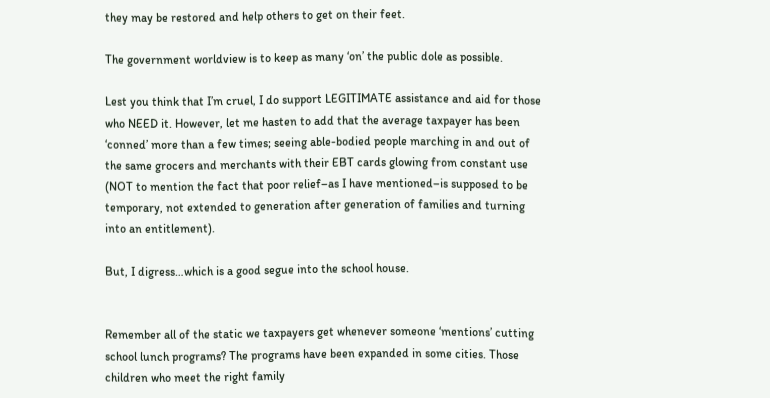they may be restored and help others to get on their feet.

The government worldview is to keep as many ‘on’ the public dole as possible.

Lest you think that I’m cruel, I do support LEGITIMATE assistance and aid for those who NEED it. However, let me hasten to add that the average taxpayer has been ‘conned’ more than a few times; seeing able-bodied people marching in and out of the same grocers and merchants with their EBT cards glowing from constant use (NOT to mention the fact that poor relief–as I have mentioned–is supposed to be temporary, not extended to generation after generation of families and turning into an entitlement).

But, I digress…which is a good segue into the school house.


Remember all of the static we taxpayers get whenever someone ‘mentions’ cutting school lunch programs? The programs have been expanded in some cities. Those children who meet the right family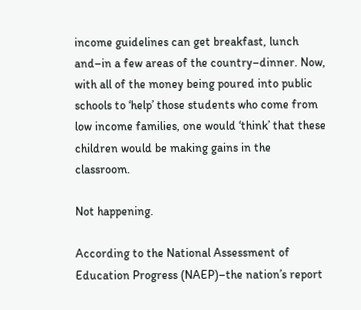income guidelines can get breakfast, lunch and–in a few areas of the country–dinner. Now, with all of the money being poured into public schools to ‘help’ those students who come from low income families, one would ‘think’ that these children would be making gains in the classroom.

Not happening.

According to the National Assessment of Education Progress (NAEP)–the nation’s report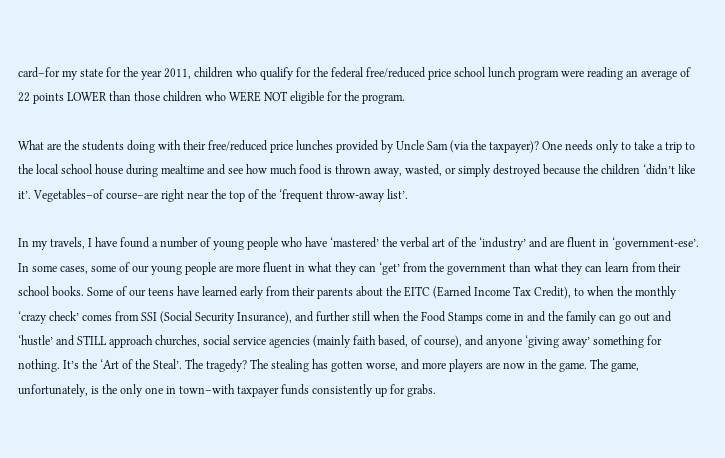card–for my state for the year 2011, children who qualify for the federal free/reduced price school lunch program were reading an average of 22 points LOWER than those children who WERE NOT eligible for the program.

What are the students doing with their free/reduced price lunches provided by Uncle Sam (via the taxpayer)? One needs only to take a trip to the local school house during mealtime and see how much food is thrown away, wasted, or simply destroyed because the children ‘didn’t like it’. Vegetables–of course–are right near the top of the ‘frequent throw-away list’.

In my travels, I have found a number of young people who have ‘mastered’ the verbal art of the ‘industry’ and are fluent in ‘government-ese’. In some cases, some of our young people are more fluent in what they can ‘get’ from the government than what they can learn from their school books. Some of our teens have learned early from their parents about the EITC (Earned Income Tax Credit), to when the monthly ‘crazy check’ comes from SSI (Social Security Insurance), and further still when the Food Stamps come in and the family can go out and ‘hustle’ and STILL approach churches, social service agencies (mainly faith based, of course), and anyone ‘giving away’ something for nothing. It’s the ‘Art of the Steal’. The tragedy? The stealing has gotten worse, and more players are now in the game. The game, unfortunately, is the only one in town–with taxpayer funds consistently up for grabs.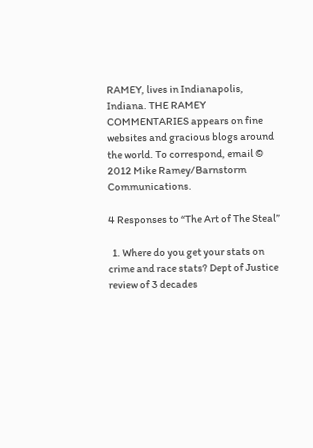RAMEY, lives in Indianapolis, Indiana. THE RAMEY COMMENTARIES appears on fine websites and gracious blogs around the world. To correspond, email © 2012 Mike Ramey/Barnstorm Communications.

4 Responses to “The Art of The Steal”

  1. Where do you get your stats on crime and race stats? Dept of Justice review of 3 decades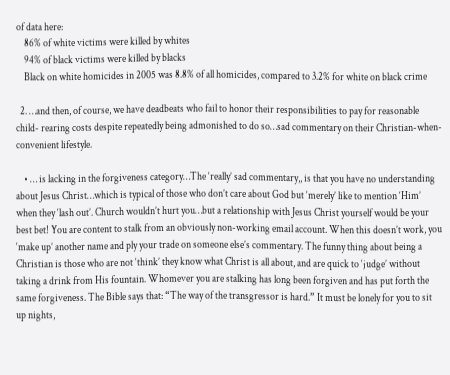of data here:
    86% of white victims were killed by whites
    94% of black victims were killed by blacks
    Black on white homicides in 2005 was 8.8% of all homicides, compared to 3.2% for white on black crime

  2. …and then, of course, we have deadbeats who fail to honor their responsibilities to pay for reasonable child- rearing costs despite repeatedly being admonished to do so…sad commentary on their Christian-when-convenient lifestyle.

    • … is lacking in the forgiveness category…The ‘really’ sad commentary,, is that you have no understanding about Jesus Christ…which is typical of those who don’t care about God but ‘merely’ like to mention ‘Him’ when they ‘lash out’. Church wouldn’t hurt you…but a relationship with Jesus Christ yourself would be your best bet! You are content to stalk from an obviously non-working email account. When this doesn’t work, you ‘make up’ another name and ply your trade on someone else’s commentary. The funny thing about being a Christian is those who are not ‘think’ they know what Christ is all about, and are quick to ‘judge’ without taking a drink from His fountain. Whomever you are stalking has long been forgiven and has put forth the same forgiveness. The Bible says that: “The way of the transgressor is hard.” It must be lonely for you to sit up nights,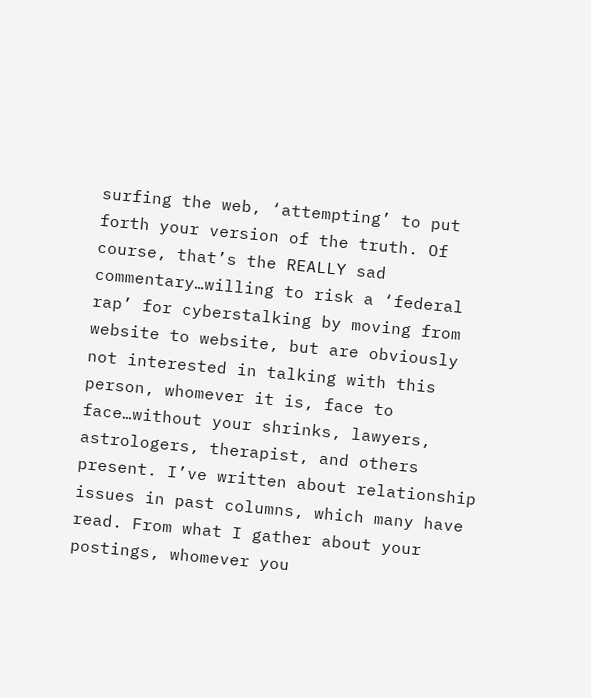surfing the web, ‘attempting’ to put forth your version of the truth. Of course, that’s the REALLY sad commentary…willing to risk a ‘federal rap’ for cyberstalking by moving from website to website, but are obviously not interested in talking with this person, whomever it is, face to face…without your shrinks, lawyers, astrologers, therapist, and others present. I’ve written about relationship issues in past columns, which many have read. From what I gather about your postings, whomever you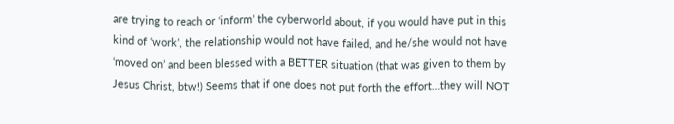are trying to reach or ‘inform’ the cyberworld about, if you would have put in this kind of ‘work’, the relationship would not have failed, and he/she would not have ‘moved on’ and been blessed with a BETTER situation (that was given to them by Jesus Christ, btw!) Seems that if one does not put forth the effort…they will NOT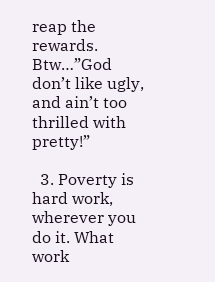reap the rewards. Btw…”God don’t like ugly, and ain’t too thrilled with pretty!”

  3. Poverty is hard work, wherever you do it. What work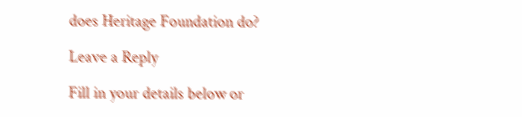does Heritage Foundation do?

Leave a Reply

Fill in your details below or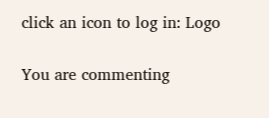click an icon to log in: Logo

You are commenting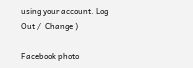using your account. Log Out /  Change )

Facebook photo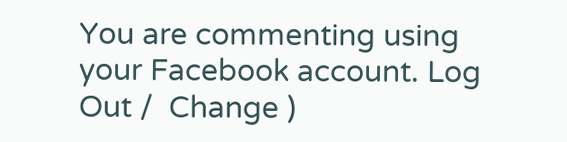You are commenting using your Facebook account. Log Out /  Change )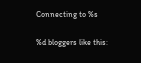Connecting to %s

%d bloggers like this: